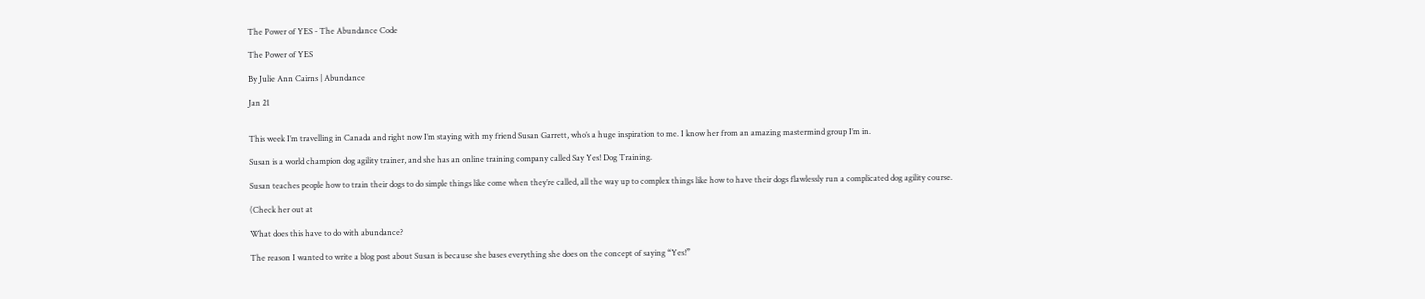The Power of YES - The Abundance Code

The Power of YES

By Julie Ann Cairns | Abundance

Jan 21


This week I’m travelling in Canada and right now I’m staying with my friend Susan Garrett, who’s a huge inspiration to me. I know her from an amazing mastermind group I’m in.

Susan is a world champion dog agility trainer, and she has an online training company called Say Yes! Dog Training.

Susan teaches people how to train their dogs to do simple things like come when they’re called, all the way up to complex things like how to have their dogs flawlessly run a complicated dog agility course.

(Check her out at

What does this have to do with abundance?

The reason I wanted to write a blog post about Susan is because she bases everything she does on the concept of saying “Yes!”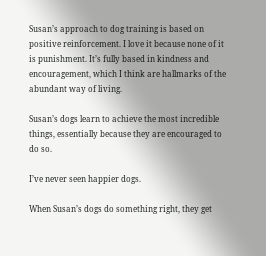Susan’s approach to dog training is based on positive reinforcement. I love it because none of it is punishment. It’s fully based in kindness and encouragement, which I think are hallmarks of the abundant way of living.

Susan’s dogs learn to achieve the most incredible things, essentially because they are encouraged to do so.

I’ve never seen happier dogs.

When Susan’s dogs do something right, they get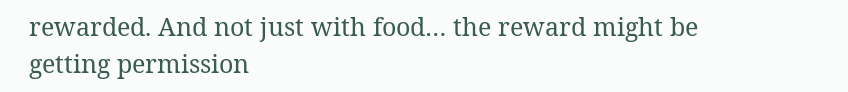rewarded. And not just with food… the reward might be getting permission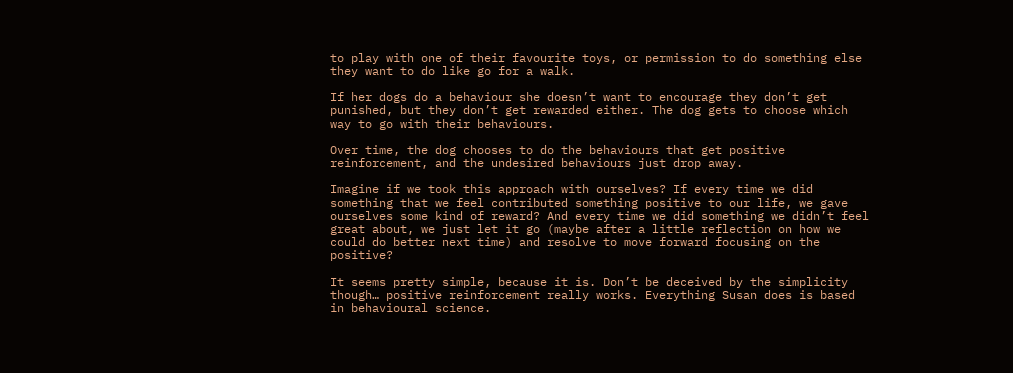to play with one of their favourite toys, or permission to do something else they want to do like go for a walk.

If her dogs do a behaviour she doesn’t want to encourage they don’t get punished, but they don’t get rewarded either. The dog gets to choose which way to go with their behaviours.

Over time, the dog chooses to do the behaviours that get positive reinforcement, and the undesired behaviours just drop away.

Imagine if we took this approach with ourselves? If every time we did something that we feel contributed something positive to our life, we gave ourselves some kind of reward? And every time we did something we didn’t feel great about, we just let it go (maybe after a little reflection on how we could do better next time) and resolve to move forward focusing on the positive?

It seems pretty simple, because it is. Don’t be deceived by the simplicity though… positive reinforcement really works. Everything Susan does is based in behavioural science.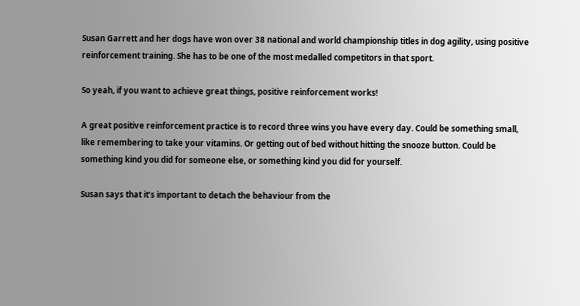Susan Garrett and her dogs have won over 38 national and world championship titles in dog agility, using positive reinforcement training. She has to be one of the most medalled competitors in that sport.

So yeah, if you want to achieve great things, positive reinforcement works!

A great positive reinforcement practice is to record three wins you have every day. Could be something small, like remembering to take your vitamins. Or getting out of bed without hitting the snooze button. Could be something kind you did for someone else, or something kind you did for yourself.

Susan says that it’s important to detach the behaviour from the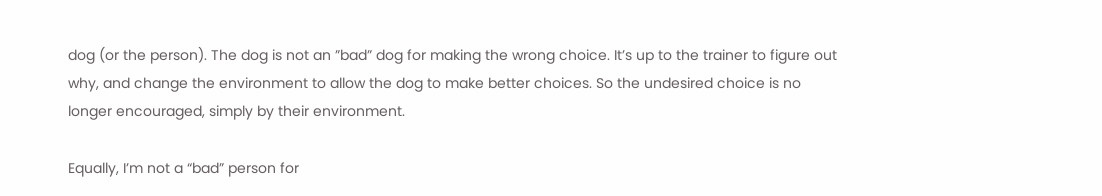dog (or the person). The dog is not an ”bad” dog for making the wrong choice. It’s up to the trainer to figure out why, and change the environment to allow the dog to make better choices. So the undesired choice is no longer encouraged, simply by their environment.

Equally, I’m not a “bad” person for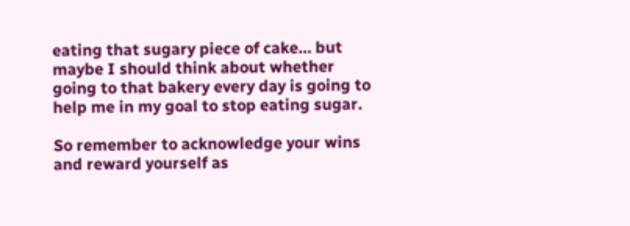eating that sugary piece of cake… but maybe I should think about whether going to that bakery every day is going to help me in my goal to stop eating sugar.

So remember to acknowledge your wins and reward yourself as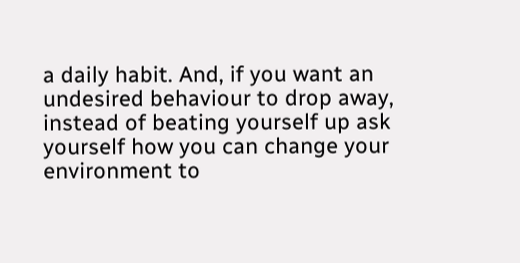a daily habit. And, if you want an undesired behaviour to drop away, instead of beating yourself up ask yourself how you can change your environment to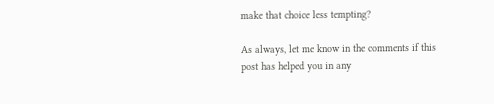make that choice less tempting?

As always, let me know in the comments if this post has helped you in any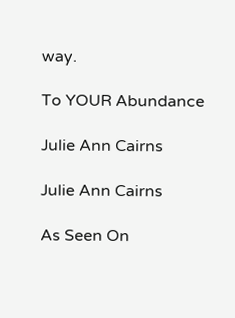way.

To YOUR Abundance

Julie Ann Cairns

Julie Ann Cairns

As Seen On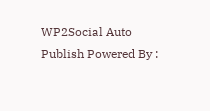WP2Social Auto Publish Powered By :